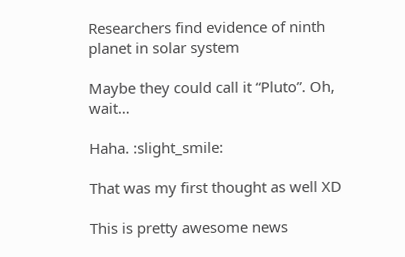Researchers find evidence of ninth planet in solar system

Maybe they could call it “Pluto”. Oh, wait…

Haha. :slight_smile:

That was my first thought as well XD

This is pretty awesome news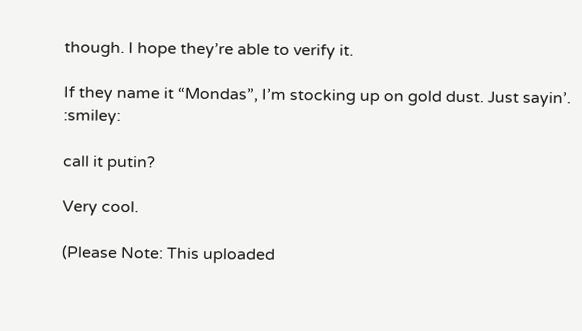though. I hope they’re able to verify it.

If they name it “Mondas”, I’m stocking up on gold dust. Just sayin’. :smiley:

call it putin?

Very cool.

(Please Note: This uploaded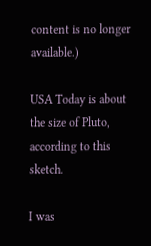content is no longer available.)

USA Today is about the size of Pluto, according to this sketch.

I was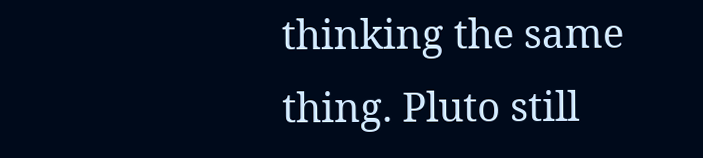thinking the same thing. Pluto still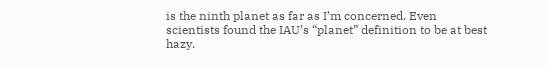is the ninth planet as far as I’m concerned. Even scientists found the IAU’s “planet” definition to be at best hazy.